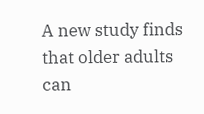A new study finds that older adults can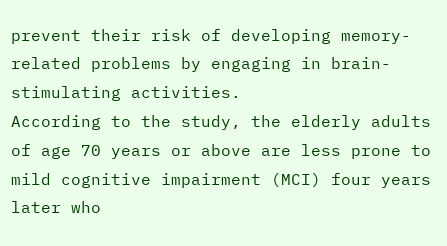prevent their risk of developing memory-related problems by engaging in brain-stimulating activities.
According to the study, the elderly adults of age 70 years or above are less prone to mild cognitive impairment (MCI) four years later who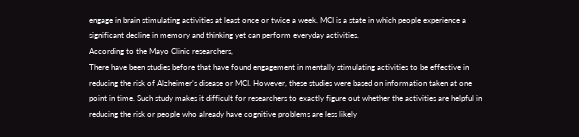engage in brain stimulating activities at least once or twice a week. MCI is a state in which people experience a significant decline in memory and thinking yet can perform everyday activities.
According to the Mayo Clinic researchers,
There have been studies before that have found engagement in mentally stimulating activities to be effective in reducing the risk of Alzheimer’s disease or MCI. However, these studies were based on information taken at one point in time. Such study makes it difficult for researchers to exactly figure out whether the activities are helpful in reducing the risk or people who already have cognitive problems are less likely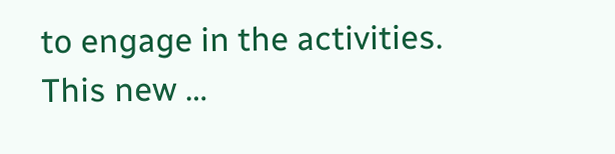to engage in the activities.
This new …